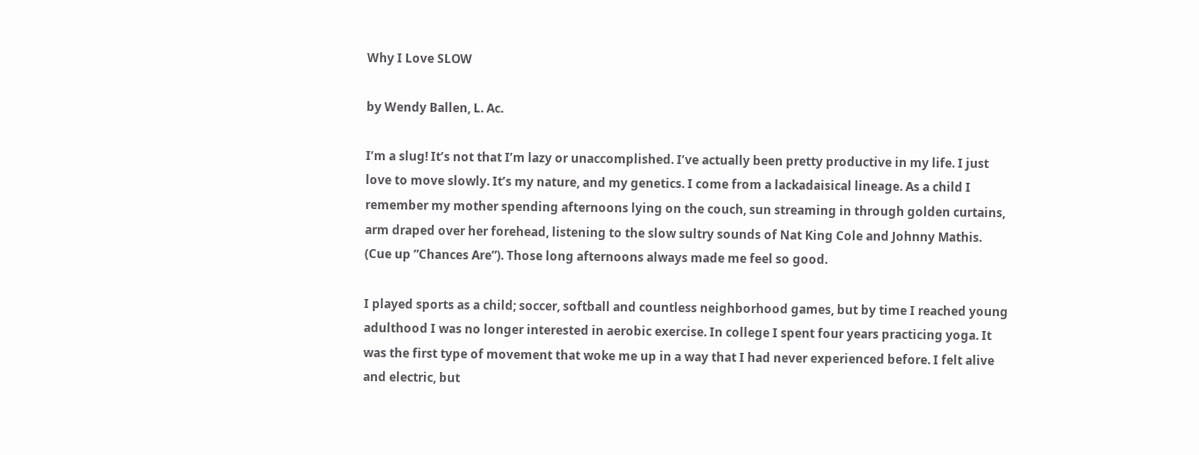Why I Love SLOW

by Wendy Ballen, L. Ac.

I’m a slug! It’s not that I’m lazy or unaccomplished. I’ve actually been pretty productive in my life. I just love to move slowly. It’s my nature, and my genetics. I come from a lackadaisical lineage. As a child I remember my mother spending afternoons lying on the couch, sun streaming in through golden curtains, arm draped over her forehead, listening to the slow sultry sounds of Nat King Cole and Johnny Mathis. (Cue up ”Chances Are”). Those long afternoons always made me feel so good.

I played sports as a child; soccer, softball and countless neighborhood games, but by time I reached young adulthood I was no longer interested in aerobic exercise. In college I spent four years practicing yoga. It was the first type of movement that woke me up in a way that I had never experienced before. I felt alive and electric, but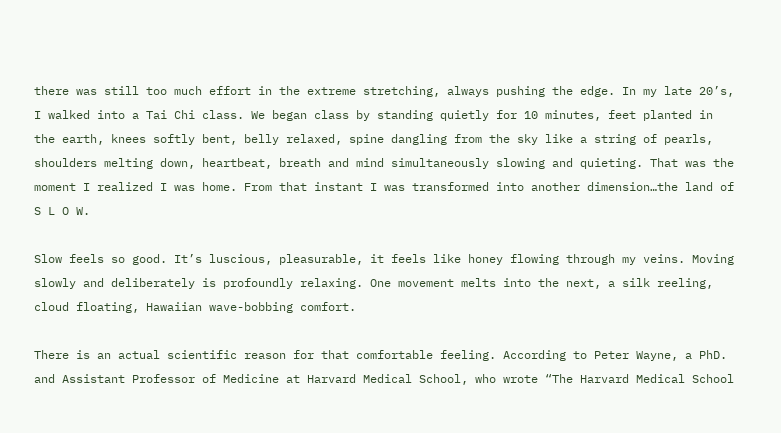there was still too much effort in the extreme stretching, always pushing the edge. In my late 20’s, I walked into a Tai Chi class. We began class by standing quietly for 10 minutes, feet planted in the earth, knees softly bent, belly relaxed, spine dangling from the sky like a string of pearls, shoulders melting down, heartbeat, breath and mind simultaneously slowing and quieting. That was the moment I realized I was home. From that instant I was transformed into another dimension…the land of S L O W.

Slow feels so good. It’s luscious, pleasurable, it feels like honey flowing through my veins. Moving slowly and deliberately is profoundly relaxing. One movement melts into the next, a silk reeling, cloud floating, Hawaiian wave-bobbing comfort.

There is an actual scientific reason for that comfortable feeling. According to Peter Wayne, a PhD. and Assistant Professor of Medicine at Harvard Medical School, who wrote “The Harvard Medical School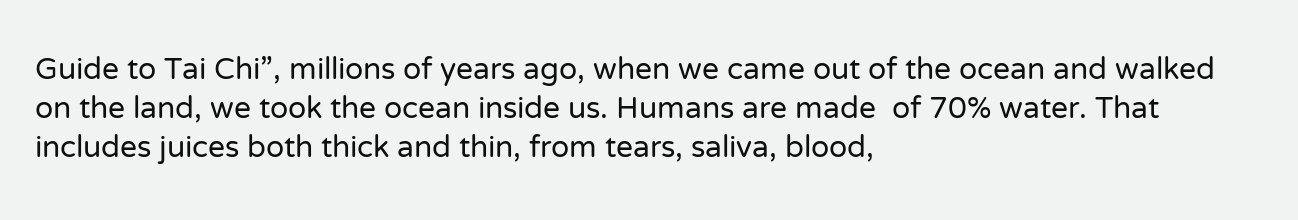Guide to Tai Chi”, millions of years ago, when we came out of the ocean and walked on the land, we took the ocean inside us. Humans are made  of 70% water. That includes juices both thick and thin, from tears, saliva, blood,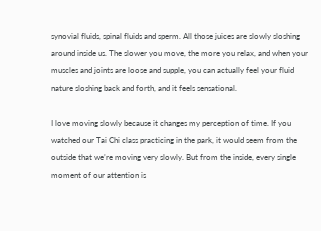synovial fluids, spinal fluids and sperm. All those juices are slowly sloshing around inside us. The slower you move, the more you relax, and when your muscles and joints are loose and supple, you can actually feel your fluid nature sloshing back and forth, and it feels sensational.

I love moving slowly because it changes my perception of time. If you watched our Tai Chi class practicing in the park, it would seem from the outside that we’re moving very slowly. But from the inside, every single moment of our attention is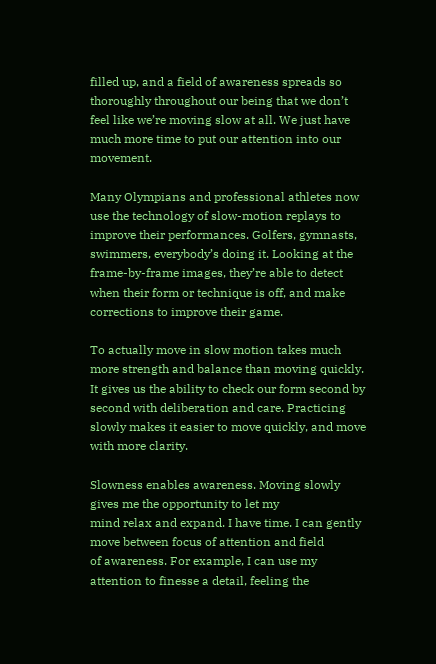filled up, and a field of awareness spreads so thoroughly throughout our being that we don’t feel like we’re moving slow at all. We just have much more time to put our attention into our movement.

Many Olympians and professional athletes now use the technology of slow-motion replays to improve their performances. Golfers, gymnasts, swimmers, everybody’s doing it. Looking at the frame-by-frame images, they’re able to detect when their form or technique is off, and make corrections to improve their game.

To actually move in slow motion takes much more strength and balance than moving quickly. It gives us the ability to check our form second by second with deliberation and care. Practicing slowly makes it easier to move quickly, and move with more clarity.

Slowness enables awareness. Moving slowly gives me the opportunity to let my
mind relax and expand. I have time. I can gently move between focus of attention and field
of awareness. For example, I can use my attention to finesse a detail, feeling the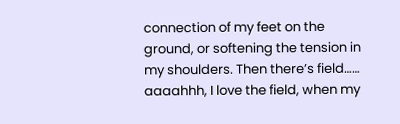connection of my feet on the ground, or softening the tension in my shoulders. Then there’s field…… aaaahhh, I love the field, when my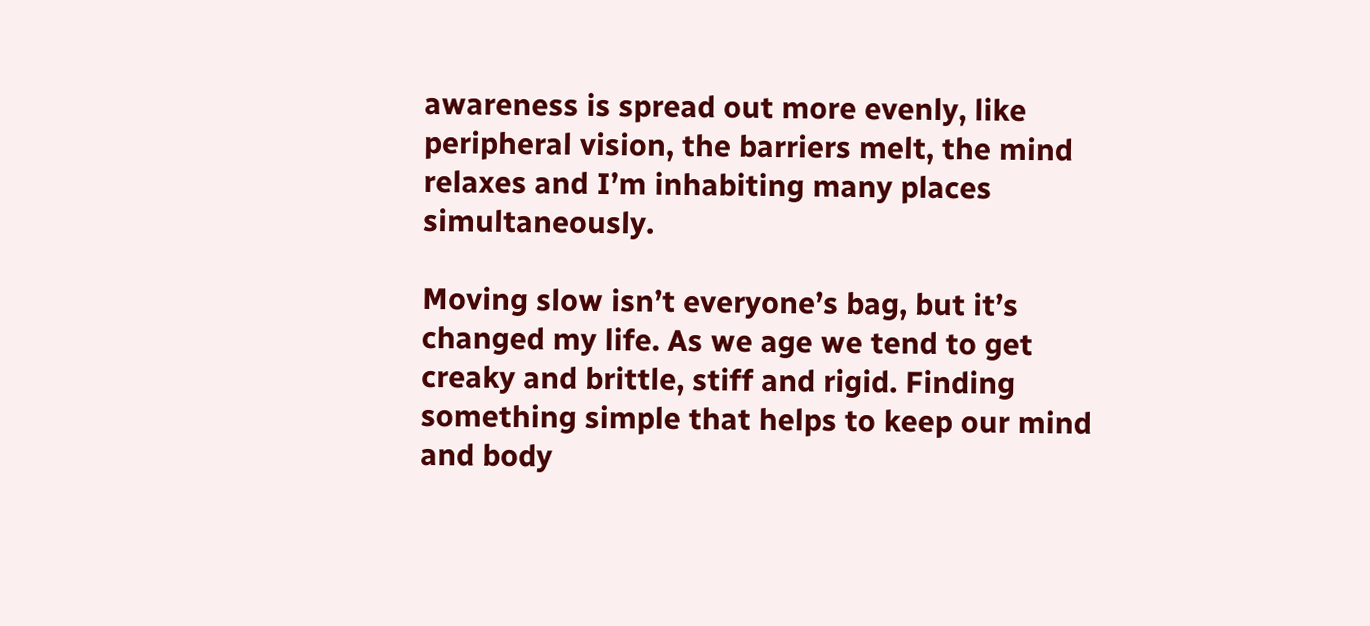awareness is spread out more evenly, like peripheral vision, the barriers melt, the mind relaxes and I’m inhabiting many places simultaneously.

Moving slow isn’t everyone’s bag, but it’s changed my life. As we age we tend to get creaky and brittle, stiff and rigid. Finding something simple that helps to keep our mind and body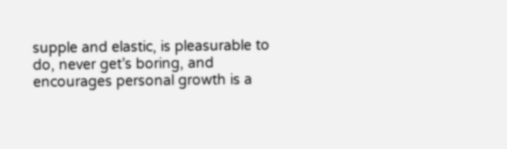supple and elastic, is pleasurable to do, never get’s boring, and encourages personal growth is a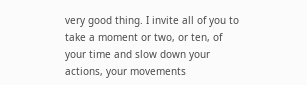very good thing. I invite all of you to take a moment or two, or ten, of your time and slow down your actions, your movements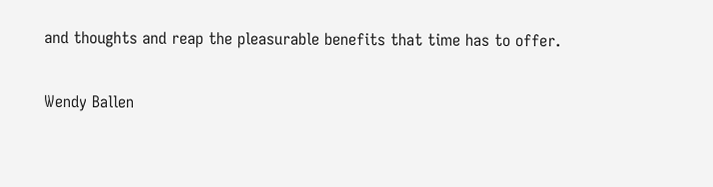and thoughts and reap the pleasurable benefits that time has to offer.

Wendy Ballen